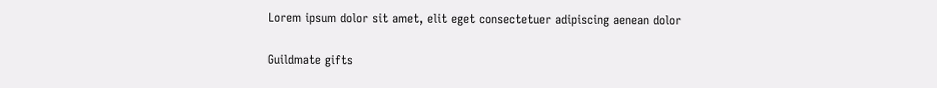Lorem ipsum dolor sit amet, elit eget consectetuer adipiscing aenean dolor

Guildmate gifts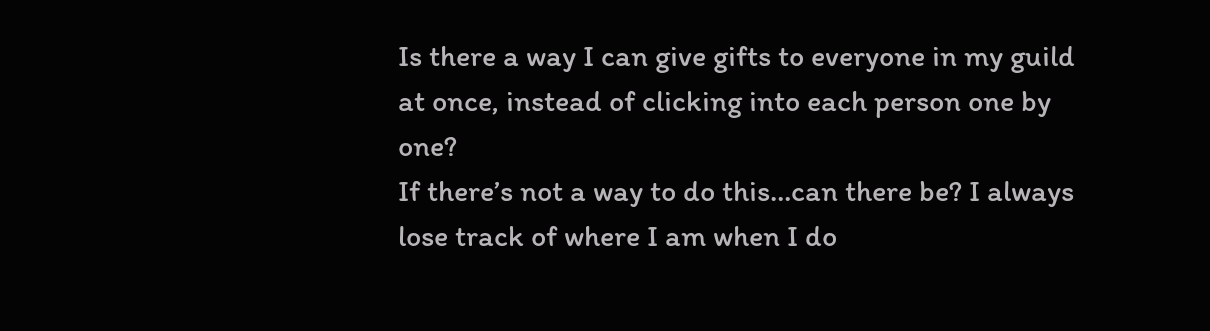Is there a way I can give gifts to everyone in my guild at once, instead of clicking into each person one by one?
If there’s not a way to do this…can there be? I always lose track of where I am when I do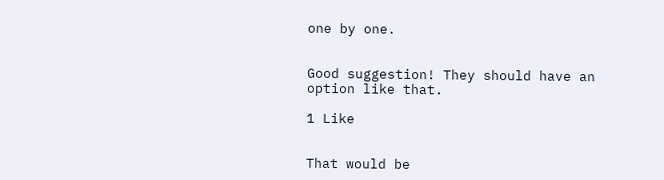one by one.


Good suggestion! They should have an option like that.

1 Like


That would be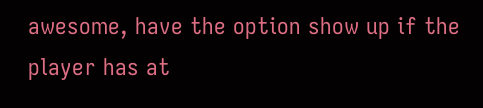awesome, have the option show up if the player has at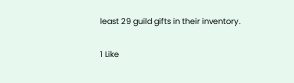least 29 guild gifts in their inventory.

1 Like